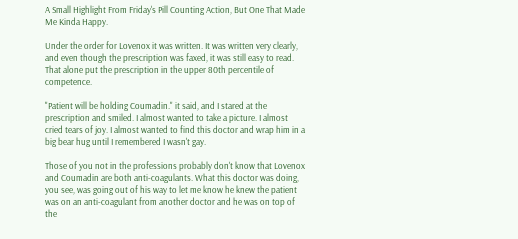A Small Highlight From Friday's Pill Counting Action, But One That Made Me Kinda Happy.

Under the order for Lovenox it was written. It was written very clearly, and even though the prescription was faxed, it was still easy to read. That alone put the prescription in the upper 80th percentile of competence.

"Patient will be holding Coumadin." it said, and I stared at the prescription and smiled. I almost wanted to take a picture. I almost cried tears of joy. I almost wanted to find this doctor and wrap him in a big bear hug until I remembered I wasn't gay.

Those of you not in the professions probably don't know that Lovenox and Coumadin are both anti-coagulants. What this doctor was doing, you see, was going out of his way to let me know he knew the patient was on an anti-coagulant from another doctor and he was on top of the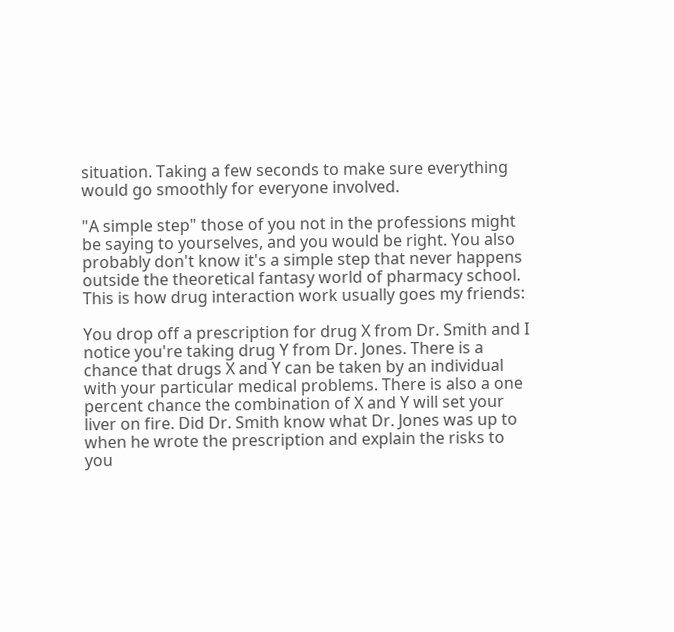situation. Taking a few seconds to make sure everything would go smoothly for everyone involved.

"A simple step" those of you not in the professions might be saying to yourselves, and you would be right. You also probably don't know it's a simple step that never happens outside the theoretical fantasy world of pharmacy school. This is how drug interaction work usually goes my friends:

You drop off a prescription for drug X from Dr. Smith and I notice you're taking drug Y from Dr. Jones. There is a chance that drugs X and Y can be taken by an individual with your particular medical problems. There is also a one percent chance the combination of X and Y will set your liver on fire. Did Dr. Smith know what Dr. Jones was up to when he wrote the prescription and explain the risks to you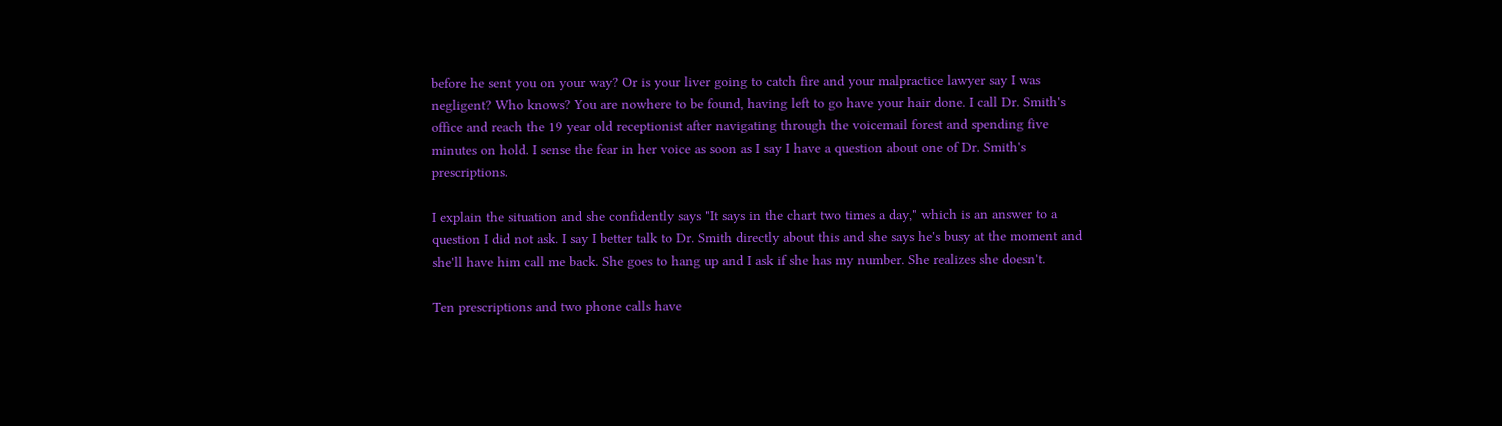before he sent you on your way? Or is your liver going to catch fire and your malpractice lawyer say I was negligent? Who knows? You are nowhere to be found, having left to go have your hair done. I call Dr. Smith's office and reach the 19 year old receptionist after navigating through the voicemail forest and spending five minutes on hold. I sense the fear in her voice as soon as I say I have a question about one of Dr. Smith's prescriptions.

I explain the situation and she confidently says "It says in the chart two times a day," which is an answer to a question I did not ask. I say I better talk to Dr. Smith directly about this and she says he's busy at the moment and she'll have him call me back. She goes to hang up and I ask if she has my number. She realizes she doesn't.

Ten prescriptions and two phone calls have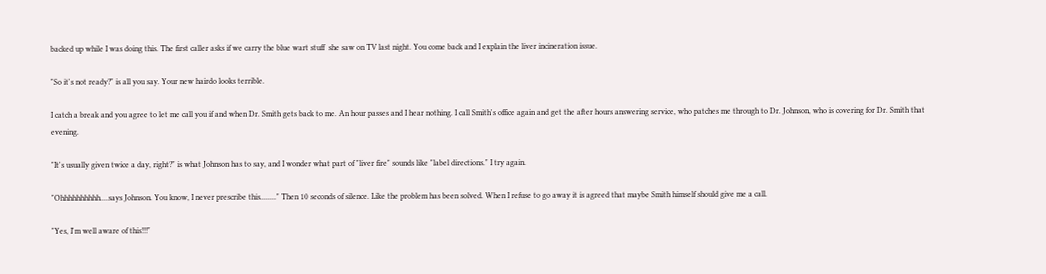backed up while I was doing this. The first caller asks if we carry the blue wart stuff  she saw on TV last night. You come back and I explain the liver incineration issue.

"So it's not ready?" is all you say. Your new hairdo looks terrible.

I catch a break and you agree to let me call you if and when Dr. Smith gets back to me. An hour passes and I hear nothing. I call Smith's office again and get the after hours answering service, who patches me through to Dr. Johnson, who is covering for Dr. Smith that evening.

"It's usually given twice a day, right?" is what Johnson has to say, and I wonder what part of "liver fire" sounds like "label directions." I try again.

"Ohhhhhhhhhh....says Johnson. You know, I never prescribe this........" Then 10 seconds of silence. Like the problem has been solved. When I refuse to go away it is agreed that maybe Smith himself should give me a call.

"Yes, I'm well aware of this!!!"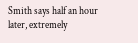Smith says half an hour later, extremely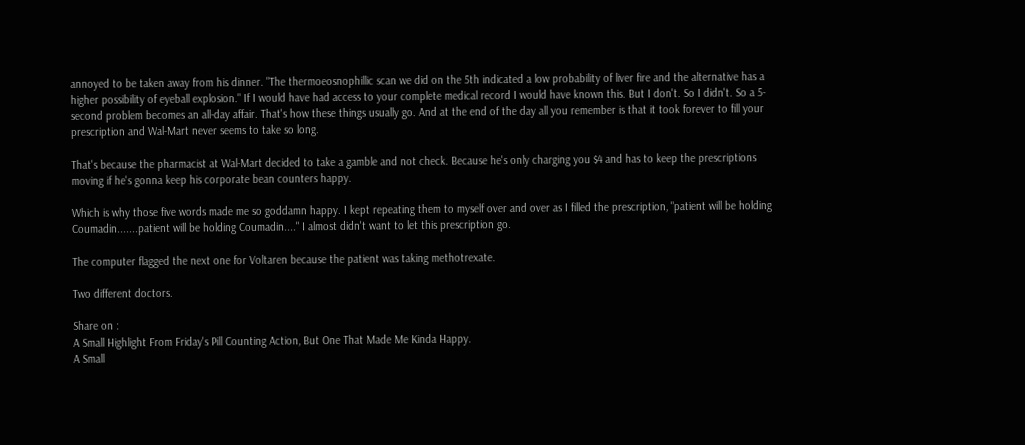annoyed to be taken away from his dinner. "The thermoeosnophillic scan we did on the 5th indicated a low probability of liver fire and the alternative has a higher possibility of eyeball explosion." If I would have had access to your complete medical record I would have known this. But I don't. So I didn't. So a 5-second problem becomes an all-day affair. That's how these things usually go. And at the end of the day all you remember is that it took forever to fill your prescription and Wal-Mart never seems to take so long.

That's because the pharmacist at Wal-Mart decided to take a gamble and not check. Because he's only charging you $4 and has to keep the prescriptions moving if he's gonna keep his corporate bean counters happy.

Which is why those five words made me so goddamn happy. I kept repeating them to myself over and over as I filled the prescription, "patient will be holding Coumadin.......patient will be holding Coumadin...." I almost didn't want to let this prescription go.

The computer flagged the next one for Voltaren because the patient was taking methotrexate.

Two different doctors.

Share on :
A Small Highlight From Friday's Pill Counting Action, But One That Made Me Kinda Happy.
A Small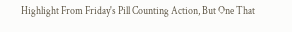Highlight From Friday's Pill Counting Action, But One That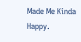Made Me Kinda Happy.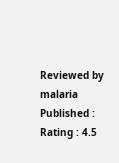Reviewed by malaria
Published :
Rating : 4.5